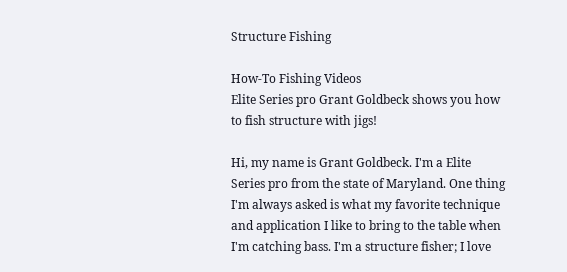Structure Fishing

How-To Fishing Videos
Elite Series pro Grant Goldbeck shows you how to fish structure with jigs!

Hi, my name is Grant Goldbeck. I'm a Elite Series pro from the state of Maryland. One thing I'm always asked is what my favorite technique and application I like to bring to the table when I'm catching bass. I'm a structure fisher; I love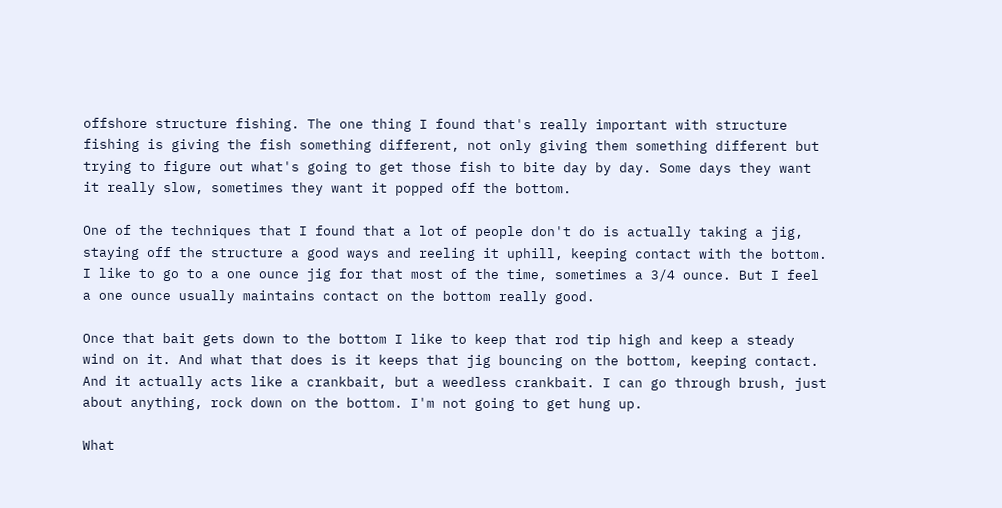offshore structure fishing. The one thing I found that's really important with structure fishing is giving the fish something different, not only giving them something different but trying to figure out what's going to get those fish to bite day by day. Some days they want it really slow, sometimes they want it popped off the bottom.

One of the techniques that I found that a lot of people don't do is actually taking a jig, staying off the structure a good ways and reeling it uphill, keeping contact with the bottom. I like to go to a one ounce jig for that most of the time, sometimes a 3/4 ounce. But I feel a one ounce usually maintains contact on the bottom really good.

Once that bait gets down to the bottom I like to keep that rod tip high and keep a steady wind on it. And what that does is it keeps that jig bouncing on the bottom, keeping contact. And it actually acts like a crankbait, but a weedless crankbait. I can go through brush, just about anything, rock down on the bottom. I'm not going to get hung up.

What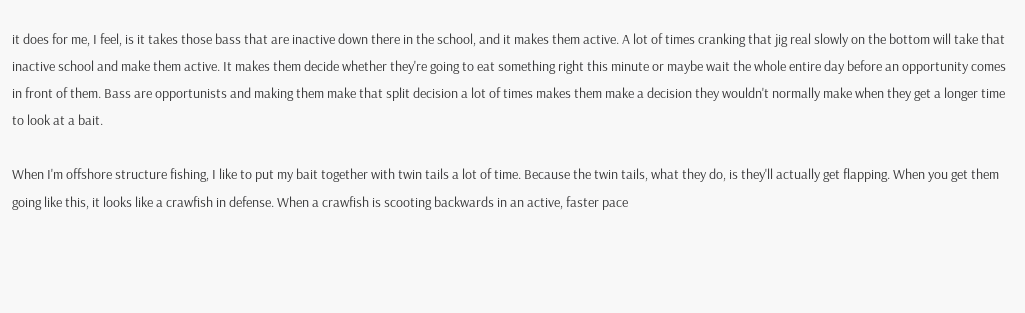it does for me, I feel, is it takes those bass that are inactive down there in the school, and it makes them active. A lot of times cranking that jig real slowly on the bottom will take that inactive school and make them active. It makes them decide whether they're going to eat something right this minute or maybe wait the whole entire day before an opportunity comes in front of them. Bass are opportunists and making them make that split decision a lot of times makes them make a decision they wouldn't normally make when they get a longer time to look at a bait.

When I'm offshore structure fishing, I like to put my bait together with twin tails a lot of time. Because the twin tails, what they do, is they'll actually get flapping. When you get them going like this, it looks like a crawfish in defense. When a crawfish is scooting backwards in an active, faster pace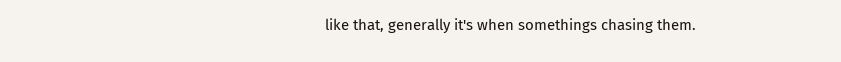like that, generally it's when somethings chasing them.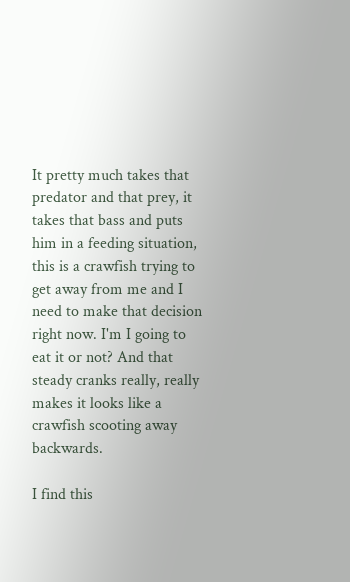It pretty much takes that predator and that prey, it takes that bass and puts him in a feeding situation, this is a crawfish trying to get away from me and I need to make that decision right now. I'm I going to eat it or not? And that steady cranks really, really makes it looks like a crawfish scooting away backwards.

I find this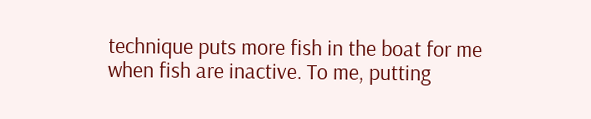technique puts more fish in the boat for me when fish are inactive. To me, putting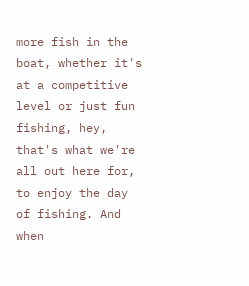more fish in the boat, whether it's at a competitive level or just fun fishing, hey, that's what we're all out here for, to enjoy the day of fishing. And when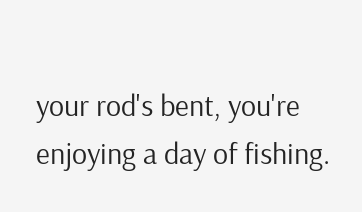your rod's bent, you're enjoying a day of fishing.